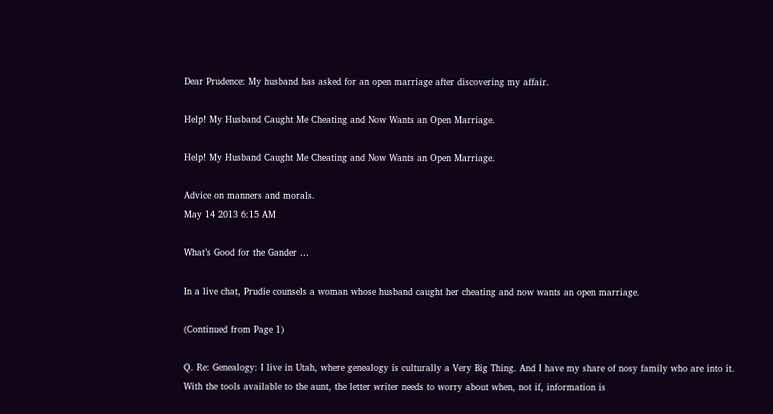Dear Prudence: My husband has asked for an open marriage after discovering my affair.

Help! My Husband Caught Me Cheating and Now Wants an Open Marriage.

Help! My Husband Caught Me Cheating and Now Wants an Open Marriage.

Advice on manners and morals.
May 14 2013 6:15 AM

What’s Good for the Gander …

In a live chat, Prudie counsels a woman whose husband caught her cheating and now wants an open marriage.

(Continued from Page 1)

Q. Re: Genealogy: I live in Utah, where genealogy is culturally a Very Big Thing. And I have my share of nosy family who are into it. With the tools available to the aunt, the letter writer needs to worry about when, not if, information is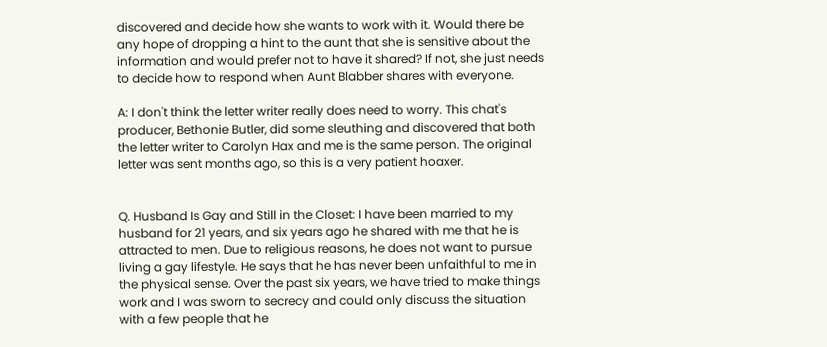discovered and decide how she wants to work with it. Would there be any hope of dropping a hint to the aunt that she is sensitive about the information and would prefer not to have it shared? If not, she just needs to decide how to respond when Aunt Blabber shares with everyone.

A: I don't think the letter writer really does need to worry. This chat's producer, Bethonie Butler, did some sleuthing and discovered that both the letter writer to Carolyn Hax and me is the same person. The original letter was sent months ago, so this is a very patient hoaxer.


Q. Husband Is Gay and Still in the Closet: I have been married to my husband for 21 years, and six years ago he shared with me that he is attracted to men. Due to religious reasons, he does not want to pursue living a gay lifestyle. He says that he has never been unfaithful to me in the physical sense. Over the past six years, we have tried to make things work and I was sworn to secrecy and could only discuss the situation with a few people that he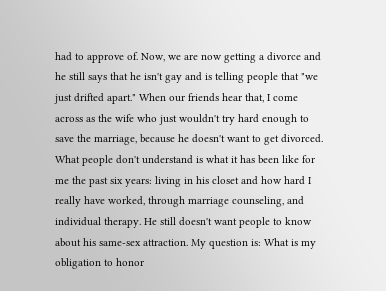had to approve of. Now, we are now getting a divorce and he still says that he isn't gay and is telling people that "we just drifted apart." When our friends hear that, I come across as the wife who just wouldn't try hard enough to save the marriage, because he doesn't want to get divorced. What people don't understand is what it has been like for me the past six years: living in his closet and how hard I really have worked, through marriage counseling, and individual therapy. He still doesn't want people to know about his same-sex attraction. My question is: What is my obligation to honor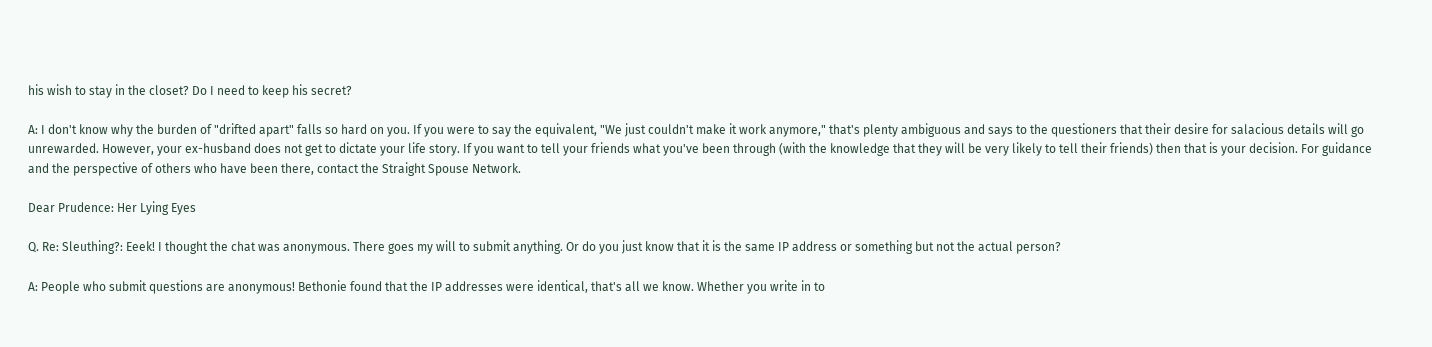his wish to stay in the closet? Do I need to keep his secret?

A: I don't know why the burden of "drifted apart" falls so hard on you. If you were to say the equivalent, "We just couldn't make it work anymore," that's plenty ambiguous and says to the questioners that their desire for salacious details will go unrewarded. However, your ex-husband does not get to dictate your life story. If you want to tell your friends what you've been through (with the knowledge that they will be very likely to tell their friends) then that is your decision. For guidance and the perspective of others who have been there, contact the Straight Spouse Network.

Dear Prudence: Her Lying Eyes

Q. Re: Sleuthing?: Eeek! I thought the chat was anonymous. There goes my will to submit anything. Or do you just know that it is the same IP address or something but not the actual person?

A: People who submit questions are anonymous! Bethonie found that the IP addresses were identical, that's all we know. Whether you write in to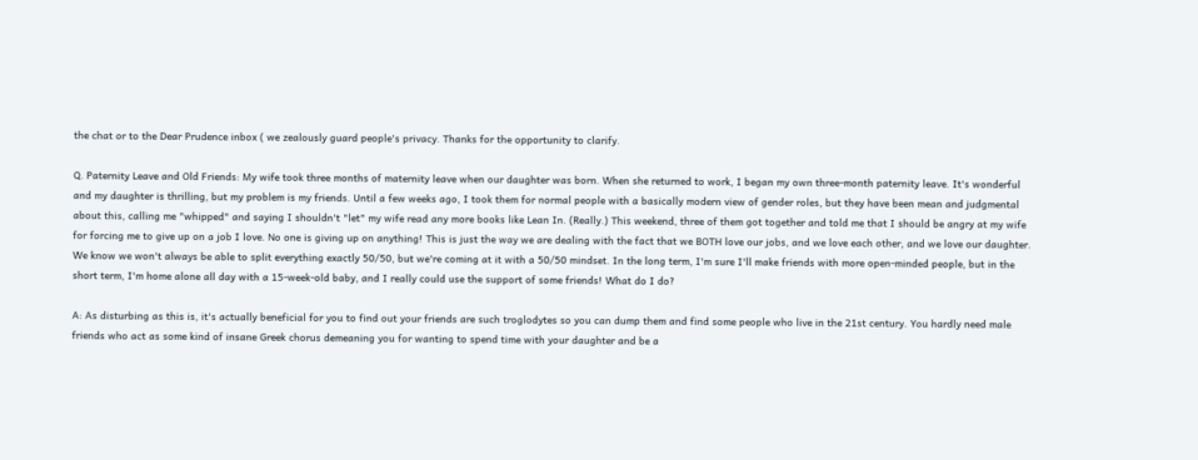the chat or to the Dear Prudence inbox ( we zealously guard people's privacy. Thanks for the opportunity to clarify.

Q. Paternity Leave and Old Friends: My wife took three months of maternity leave when our daughter was born. When she returned to work, I began my own three-month paternity leave. It's wonderful and my daughter is thrilling, but my problem is my friends. Until a few weeks ago, I took them for normal people with a basically modern view of gender roles, but they have been mean and judgmental about this, calling me "whipped" and saying I shouldn't "let" my wife read any more books like Lean In. (Really.) This weekend, three of them got together and told me that I should be angry at my wife for forcing me to give up on a job I love. No one is giving up on anything! This is just the way we are dealing with the fact that we BOTH love our jobs, and we love each other, and we love our daughter. We know we won't always be able to split everything exactly 50/50, but we're coming at it with a 50/50 mindset. In the long term, I'm sure I'll make friends with more open-minded people, but in the short term, I'm home alone all day with a 15-week-old baby, and I really could use the support of some friends! What do I do?

A: As disturbing as this is, it's actually beneficial for you to find out your friends are such troglodytes so you can dump them and find some people who live in the 21st century. You hardly need male friends who act as some kind of insane Greek chorus demeaning you for wanting to spend time with your daughter and be a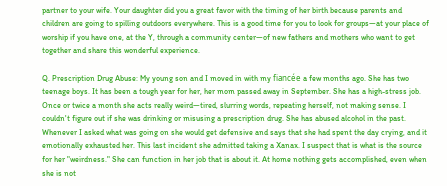partner to your wife. Your daughter did you a great favor with the timing of her birth because parents and children are going to spilling outdoors everywhere. This is a good time for you to look for groups—at your place of worship if you have one, at the Y, through a community center—of new fathers and mothers who want to get together and share this wonderful experience.

Q. Prescription Drug Abuse: My young son and I moved in with my fiancée a few months ago. She has two teenage boys. It has been a tough year for her, her mom passed away in September. She has a high-stress job. Once or twice a month she acts really weird—tired, slurring words, repeating herself, not making sense. I couldn't figure out if she was drinking or misusing a prescription drug. She has abused alcohol in the past. Whenever I asked what was going on she would get defensive and says that she had spent the day crying, and it emotionally exhausted her. This last incident she admitted taking a Xanax. I suspect that is what is the source for her "weirdness." She can function in her job that is about it. At home nothing gets accomplished, even when she is not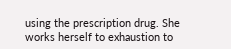using the prescription drug. She works herself to exhaustion to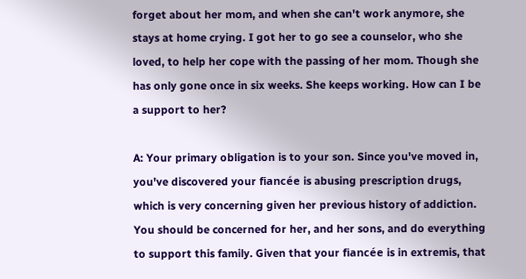forget about her mom, and when she can't work anymore, she stays at home crying. I got her to go see a counselor, who she loved, to help her cope with the passing of her mom. Though she has only gone once in six weeks. She keeps working. How can I be a support to her?

A: Your primary obligation is to your son. Since you've moved in, you've discovered your fiancée is abusing prescription drugs, which is very concerning given her previous history of addiction. You should be concerned for her, and her sons, and do everything to support this family. Given that your fiancée is in extremis, that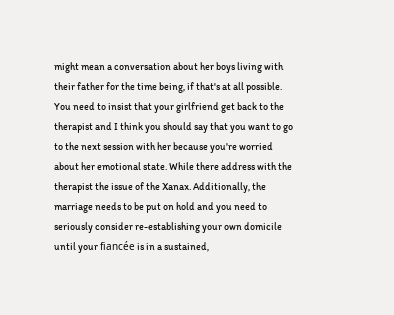might mean a conversation about her boys living with their father for the time being, if that's at all possible. You need to insist that your girlfriend get back to the therapist and I think you should say that you want to go to the next session with her because you're worried about her emotional state. While there address with the therapist the issue of the Xanax. Additionally, the marriage needs to be put on hold and you need to seriously consider re-establishing your own domicile until your fiancée is in a sustained,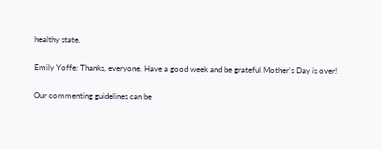healthy state.

Emily Yoffe: Thanks, everyone. Have a good week and be grateful Mother's Day is over!

Our commenting guidelines can be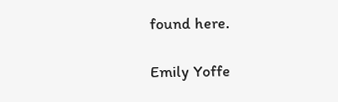found here.

Emily Yoffe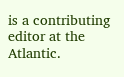is a contributing editor at the Atlantic.